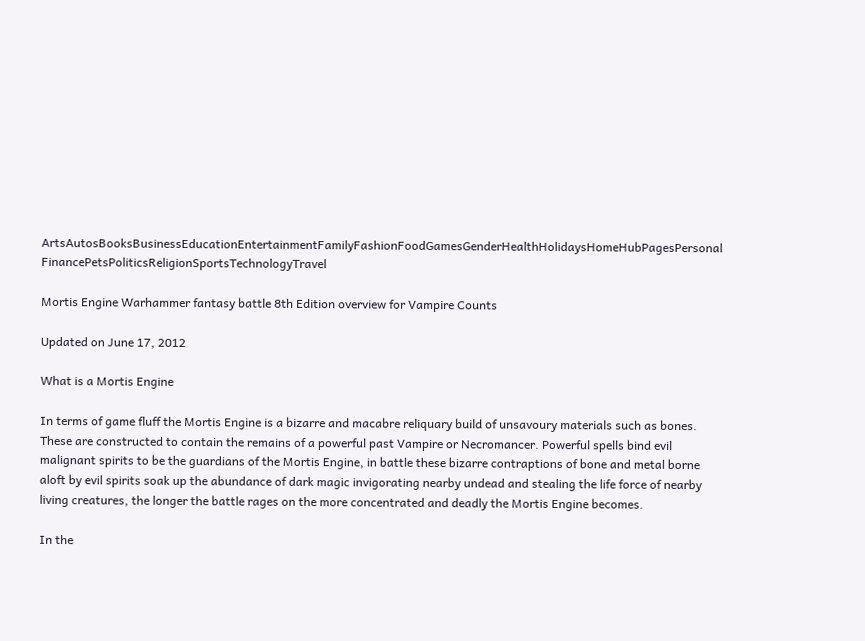ArtsAutosBooksBusinessEducationEntertainmentFamilyFashionFoodGamesGenderHealthHolidaysHomeHubPagesPersonal FinancePetsPoliticsReligionSportsTechnologyTravel

Mortis Engine Warhammer fantasy battle 8th Edition overview for Vampire Counts

Updated on June 17, 2012

What is a Mortis Engine

In terms of game fluff the Mortis Engine is a bizarre and macabre reliquary build of unsavoury materials such as bones. These are constructed to contain the remains of a powerful past Vampire or Necromancer. Powerful spells bind evil malignant spirits to be the guardians of the Mortis Engine, in battle these bizarre contraptions of bone and metal borne aloft by evil spirits soak up the abundance of dark magic invigorating nearby undead and stealing the life force of nearby living creatures, the longer the battle rages on the more concentrated and deadly the Mortis Engine becomes.

In the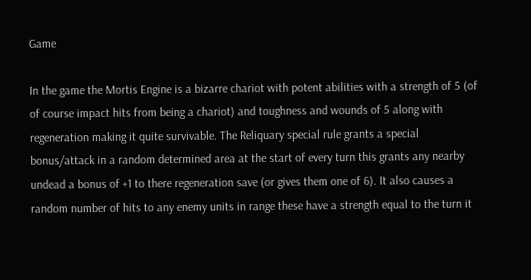Game

In the game the Mortis Engine is a bizarre chariot with potent abilities with a strength of 5 (of of course impact hits from being a chariot) and toughness and wounds of 5 along with regeneration making it quite survivable. The Reliquary special rule grants a special bonus/attack in a random determined area at the start of every turn this grants any nearby undead a bonus of +1 to there regeneration save (or gives them one of 6). It also causes a random number of hits to any enemy units in range these have a strength equal to the turn it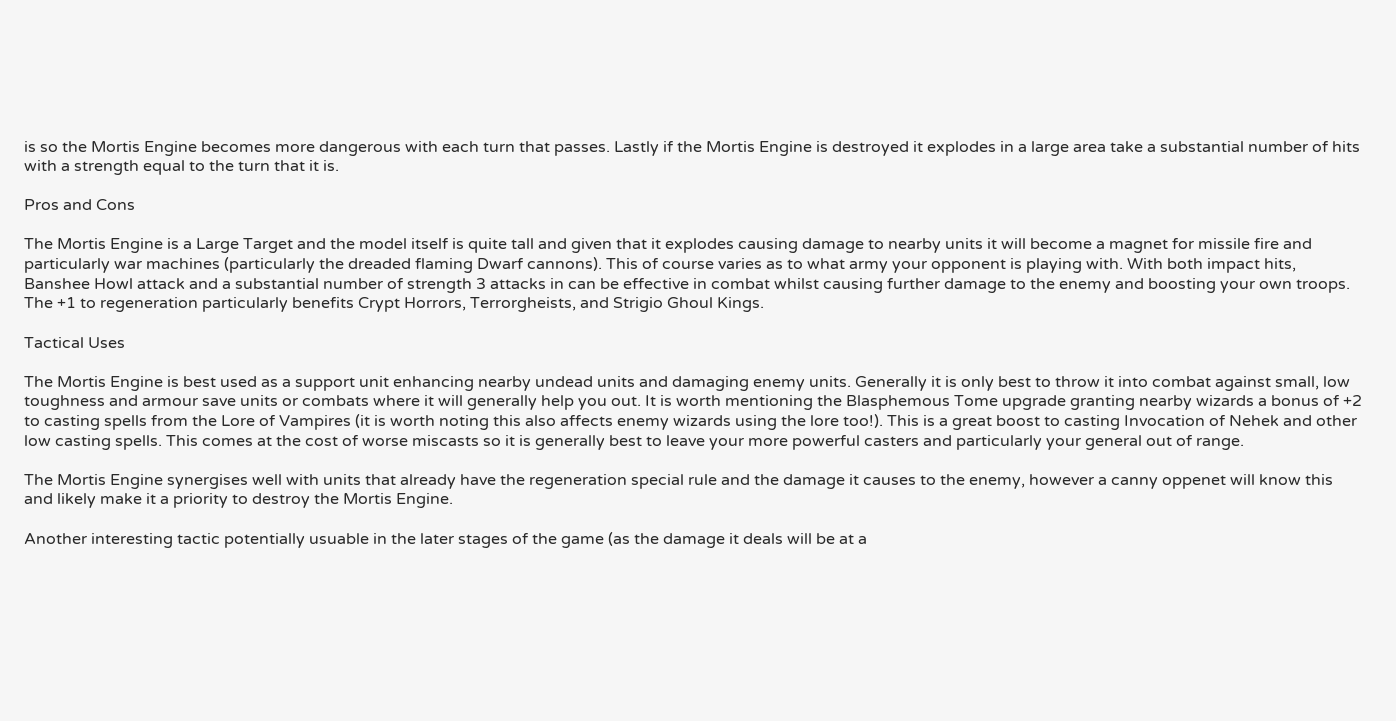is so the Mortis Engine becomes more dangerous with each turn that passes. Lastly if the Mortis Engine is destroyed it explodes in a large area take a substantial number of hits with a strength equal to the turn that it is.

Pros and Cons

The Mortis Engine is a Large Target and the model itself is quite tall and given that it explodes causing damage to nearby units it will become a magnet for missile fire and particularly war machines (particularly the dreaded flaming Dwarf cannons). This of course varies as to what army your opponent is playing with. With both impact hits, Banshee Howl attack and a substantial number of strength 3 attacks in can be effective in combat whilst causing further damage to the enemy and boosting your own troops. The +1 to regeneration particularly benefits Crypt Horrors, Terrorgheists, and Strigio Ghoul Kings.

Tactical Uses

The Mortis Engine is best used as a support unit enhancing nearby undead units and damaging enemy units. Generally it is only best to throw it into combat against small, low toughness and armour save units or combats where it will generally help you out. It is worth mentioning the Blasphemous Tome upgrade granting nearby wizards a bonus of +2 to casting spells from the Lore of Vampires (it is worth noting this also affects enemy wizards using the lore too!). This is a great boost to casting Invocation of Nehek and other low casting spells. This comes at the cost of worse miscasts so it is generally best to leave your more powerful casters and particularly your general out of range.

The Mortis Engine synergises well with units that already have the regeneration special rule and the damage it causes to the enemy, however a canny oppenet will know this and likely make it a priority to destroy the Mortis Engine.

Another interesting tactic potentially usuable in the later stages of the game (as the damage it deals will be at a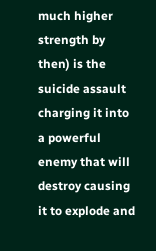much higher strength by then) is the suicide assault charging it into a powerful enemy that will destroy causing it to explode and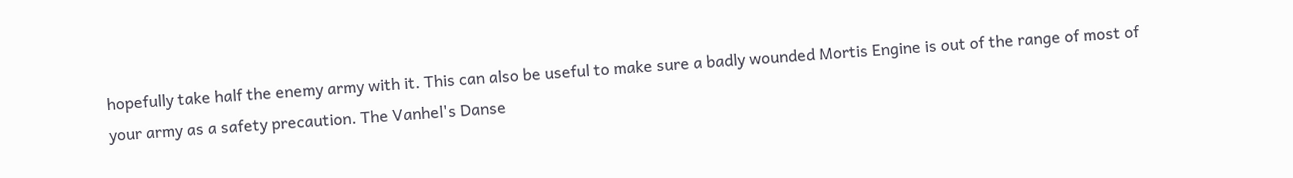hopefully take half the enemy army with it. This can also be useful to make sure a badly wounded Mortis Engine is out of the range of most of your army as a safety precaution. The Vanhel's Danse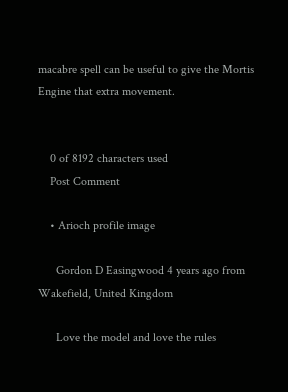macabre spell can be useful to give the Mortis Engine that extra movement.


    0 of 8192 characters used
    Post Comment

    • Arioch profile image

      Gordon D Easingwood 4 years ago from Wakefield, United Kingdom

      Love the model and love the rules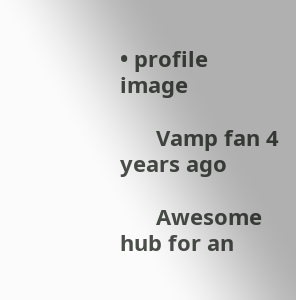• profile image

      Vamp fan 4 years ago

      Awesome hub for an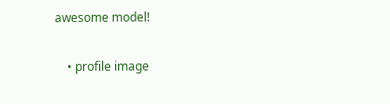awesome model!

    • profile image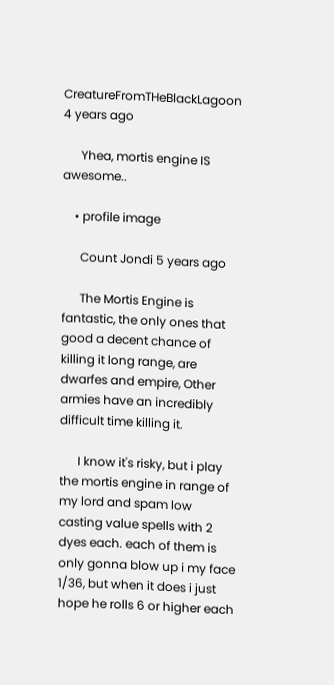CreatureFromTHeBlackLagoon 4 years ago

      Yhea, mortis engine IS awesome..

    • profile image

      Count Jondi 5 years ago

      The Mortis Engine is fantastic, the only ones that good a decent chance of killing it long range, are dwarfes and empire, Other armies have an incredibly difficult time killing it.

      I know it's risky, but i play the mortis engine in range of my lord and spam low casting value spells with 2 dyes each. each of them is only gonna blow up i my face 1/36, but when it does i just hope he rolls 6 or higher each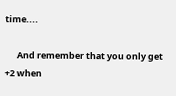time....

      And remember that you only get +2 when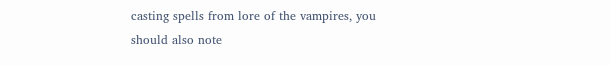casting spells from lore of the vampires, you should also note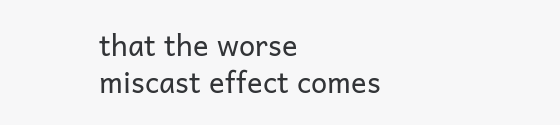that the worse miscast effect comes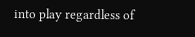into play regardless of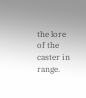the lore of the caster in range.